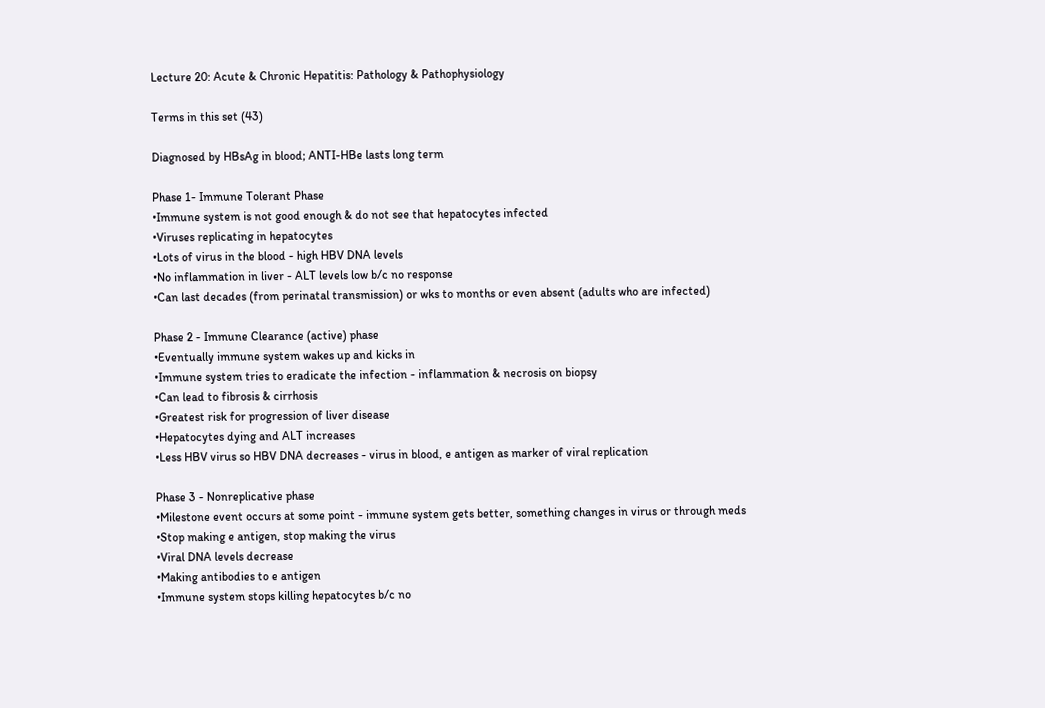Lecture 20: Acute & Chronic Hepatitis: Pathology & Pathophysiology

Terms in this set (43)

Diagnosed by HBsAg in blood; ANTI-HBe lasts long term

Phase 1- Immune Tolerant Phase
•Immune system is not good enough & do not see that hepatocytes infected
•Viruses replicating in hepatocytes
•Lots of virus in the blood - high HBV DNA levels
•No inflammation in liver - ALT levels low b/c no response
•Can last decades (from perinatal transmission) or wks to months or even absent (adults who are infected)

Phase 2 - Immune Clearance (active) phase
•Eventually immune system wakes up and kicks in
•Immune system tries to eradicate the infection - inflammation & necrosis on biopsy
•Can lead to fibrosis & cirrhosis
•Greatest risk for progression of liver disease
•Hepatocytes dying and ALT increases
•Less HBV virus so HBV DNA decreases - virus in blood, e antigen as marker of viral replication

Phase 3 - Nonreplicative phase
•Milestone event occurs at some point - immune system gets better, something changes in virus or through meds
•Stop making e antigen, stop making the virus
•Viral DNA levels decrease
•Making antibodies to e antigen
•Immune system stops killing hepatocytes b/c no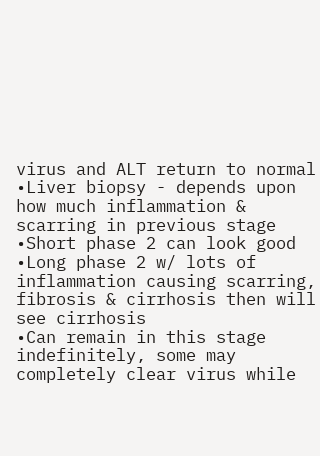virus and ALT return to normal
•Liver biopsy - depends upon how much inflammation & scarring in previous stage
•Short phase 2 can look good
•Long phase 2 w/ lots of inflammation causing scarring, fibrosis & cirrhosis then will see cirrhosis
•Can remain in this stage indefinitely, some may completely clear virus while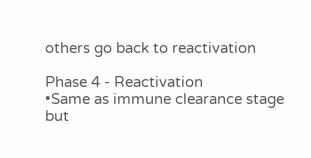others go back to reactivation

Phase 4 - Reactivation
•Same as immune clearance stage but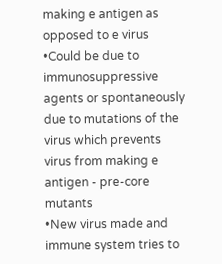making e antigen as opposed to e virus
•Could be due to immunosuppressive agents or spontaneously due to mutations of the virus which prevents virus from making e antigen - pre-core mutants
•New virus made and immune system tries to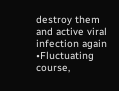destroy them and active viral infection again
•Fluctuating course,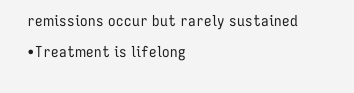remissions occur but rarely sustained
•Treatment is lifelong